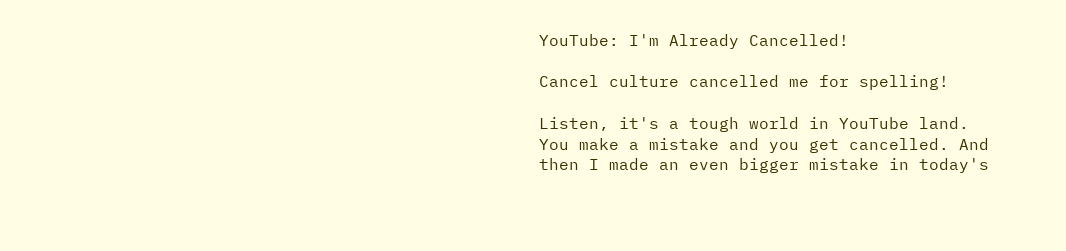YouTube: I'm Already Cancelled!

Cancel culture cancelled me for spelling!

Listen, it's a tough world in YouTube land. You make a mistake and you get cancelled. And then I made an even bigger mistake in today's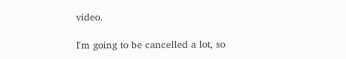video.

I'm going to be cancelled a lot, so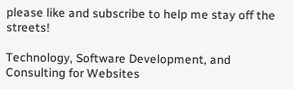please like and subscribe to help me stay off the streets!

Technology, Software Development, and Consulting for Websites